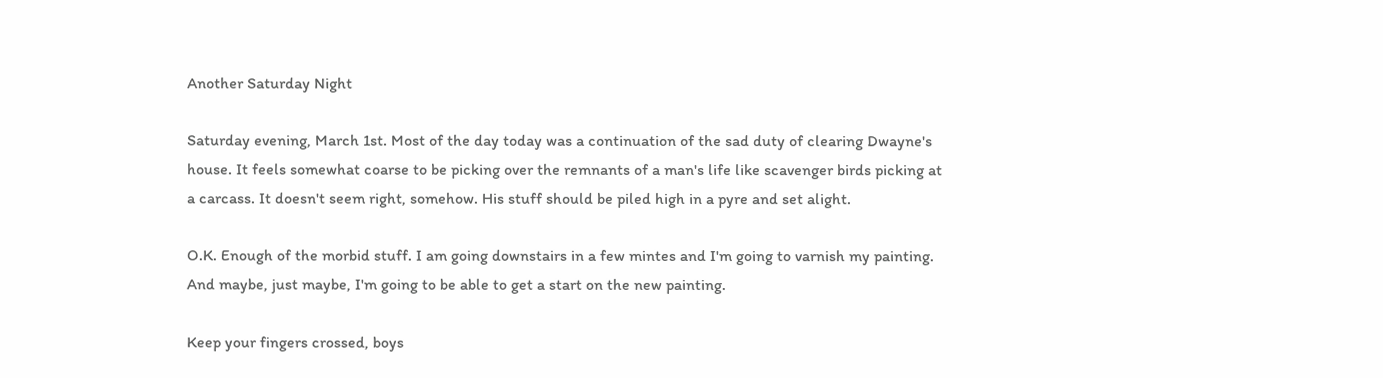Another Saturday Night

Saturday evening, March 1st. Most of the day today was a continuation of the sad duty of clearing Dwayne's house. It feels somewhat coarse to be picking over the remnants of a man's life like scavenger birds picking at a carcass. It doesn't seem right, somehow. His stuff should be piled high in a pyre and set alight.

O.K. Enough of the morbid stuff. I am going downstairs in a few mintes and I'm going to varnish my painting. And maybe, just maybe, I'm going to be able to get a start on the new painting.

Keep your fingers crossed, boys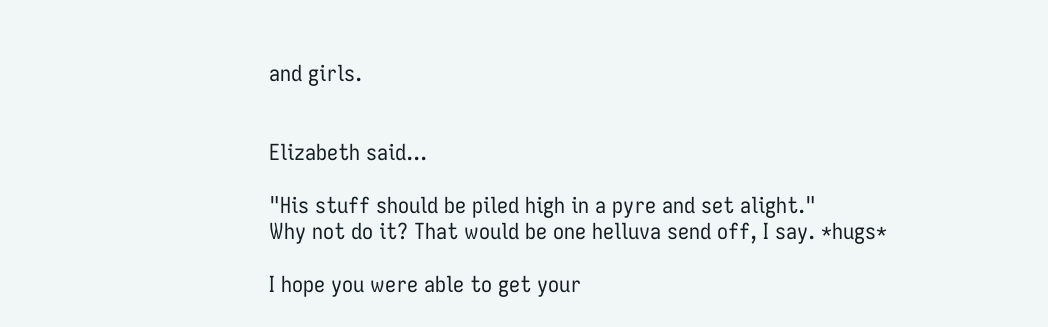and girls.


Elizabeth said...

"His stuff should be piled high in a pyre and set alight."
Why not do it? That would be one helluva send off, I say. *hugs*

I hope you were able to get your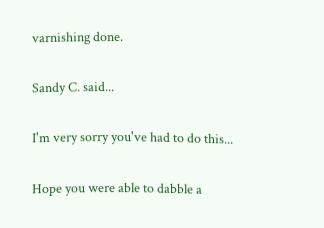varnishing done.

Sandy C. said...

I'm very sorry you've had to do this...

Hope you were able to dabble a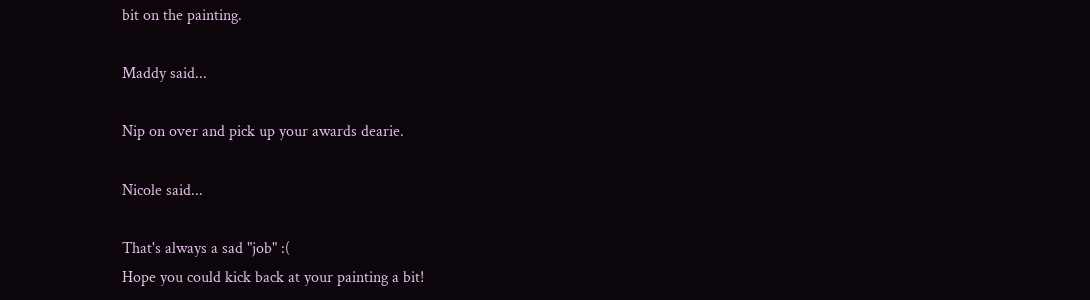bit on the painting.

Maddy said...

Nip on over and pick up your awards dearie.

Nicole said...

That's always a sad "job" :(
Hope you could kick back at your painting a bit!